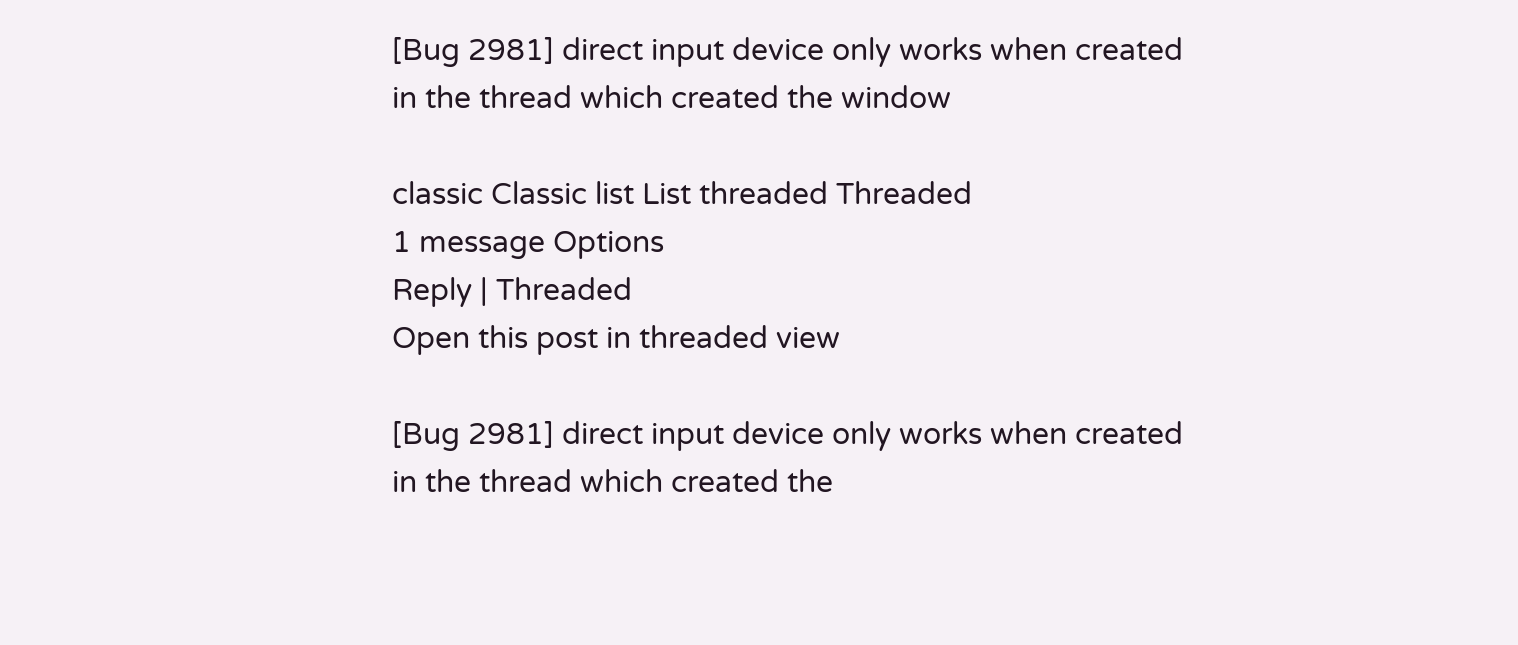[Bug 2981] direct input device only works when created in the thread which created the window

classic Classic list List threaded Threaded
1 message Options
Reply | Threaded
Open this post in threaded view

[Bug 2981] direct input device only works when created in the thread which created the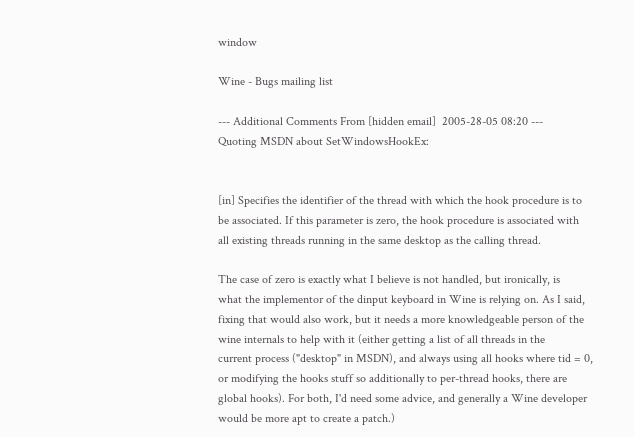window

Wine - Bugs mailing list

--- Additional Comments From [hidden email]  2005-28-05 08:20 ---
Quoting MSDN about SetWindowsHookEx:


[in] Specifies the identifier of the thread with which the hook procedure is to
be associated. If this parameter is zero, the hook procedure is associated with
all existing threads running in the same desktop as the calling thread.

The case of zero is exactly what I believe is not handled, but ironically, is
what the implementor of the dinput keyboard in Wine is relying on. As I said,
fixing that would also work, but it needs a more knowledgeable person of the
wine internals to help with it (either getting a list of all threads in the
current process ("desktop" in MSDN), and always using all hooks where tid = 0,
or modifying the hooks stuff so additionally to per-thread hooks, there are
global hooks). For both, I'd need some advice, and generally a Wine developer
would be more apt to create a patch.)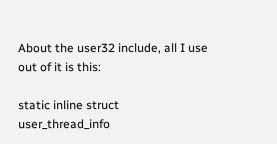About the user32 include, all I use out of it is this:

static inline struct user_thread_info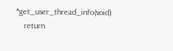*get_user_thread_info(void)
    return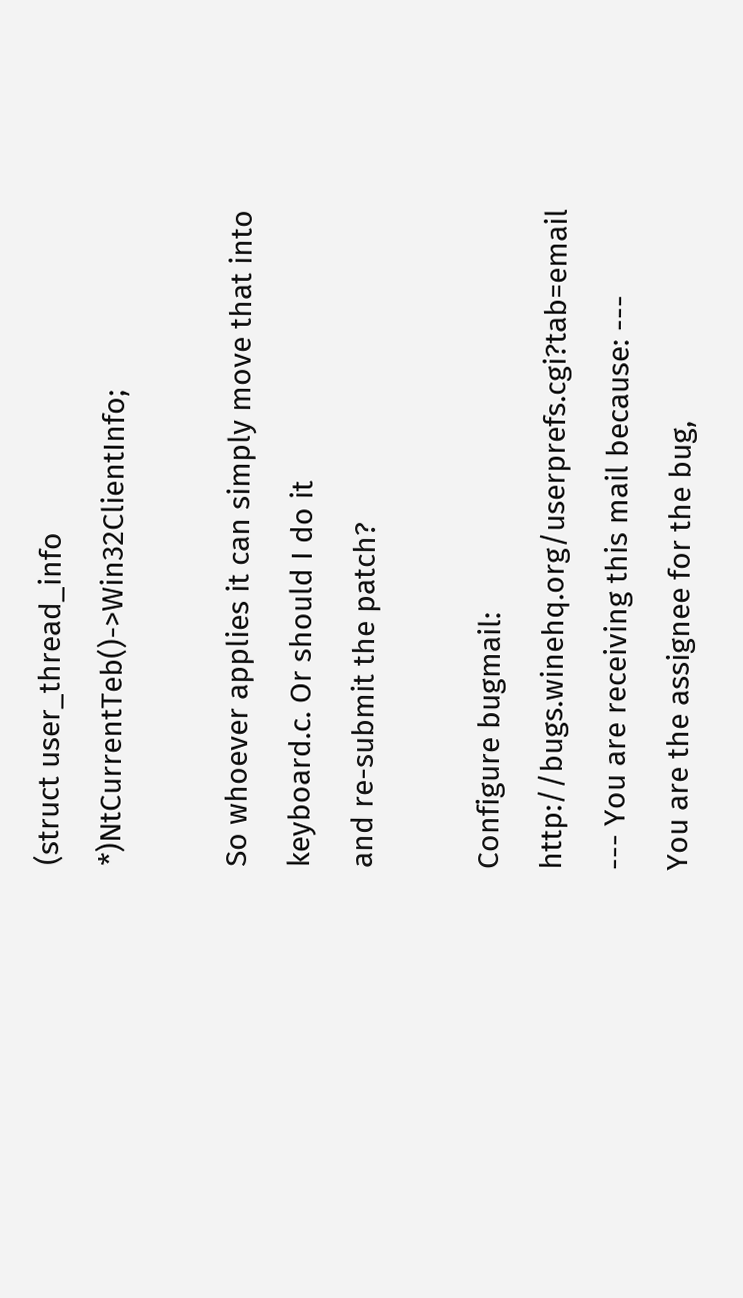(struct user_thread_info *)NtCurrentTeb()->Win32ClientInfo;

So whoever applies it can simply move that into keyboard.c. Or should I do it
and re-submit the patch?

Configure bugmail: http://bugs.winehq.org/userprefs.cgi?tab=email
--- You are receiving this mail because: ---
You are the assignee for the bug,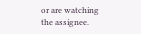or are watching the assignee.